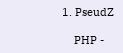1. PseudZ

    PHP -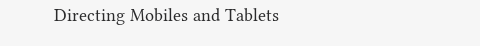Directing Mobiles and Tablets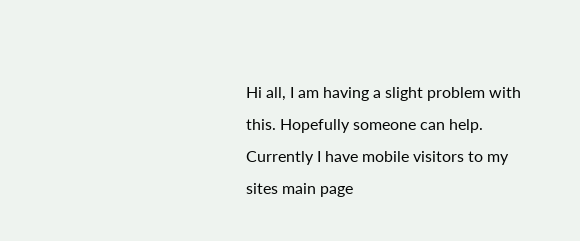Hi all, I am having a slight problem with this. Hopefully someone can help. Currently I have mobile visitors to my sites main page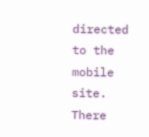directed to the mobile site. There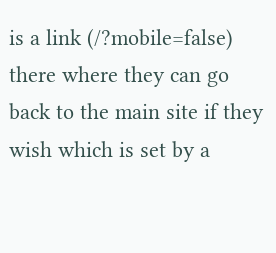is a link (/?mobile=false) there where they can go back to the main site if they wish which is set by a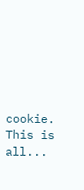cookie. This is all...